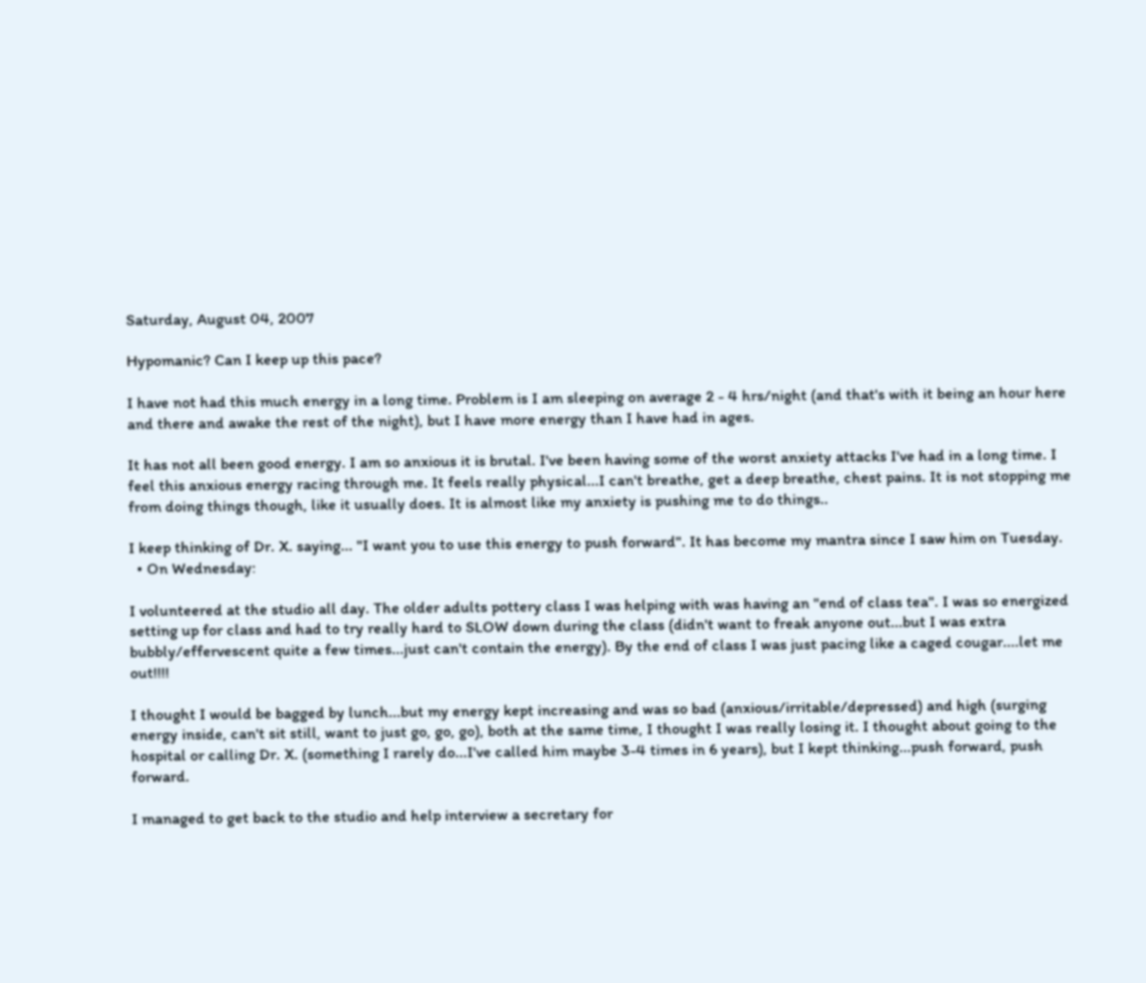Saturday, August 04, 2007

Hypomanic? Can I keep up this pace?

I have not had this much energy in a long time. Problem is I am sleeping on average 2 - 4 hrs/night (and that's with it being an hour here and there and awake the rest of the night), but I have more energy than I have had in ages.

It has not all been good energy. I am so anxious it is brutal. I've been having some of the worst anxiety attacks I've had in a long time. I feel this anxious energy racing through me. It feels really physical...I can't breathe, get a deep breathe, chest pains. It is not stopping me from doing things though, like it usually does. It is almost like my anxiety is pushing me to do things..

I keep thinking of Dr. X. saying... "I want you to use this energy to push forward". It has become my mantra since I saw him on Tuesday.
  • On Wednesday:

I volunteered at the studio all day. The older adults pottery class I was helping with was having an "end of class tea". I was so energized setting up for class and had to try really hard to SLOW down during the class (didn't want to freak anyone out...but I was extra bubbly/effervescent quite a few times...just can't contain the energy). By the end of class I was just pacing like a caged cougar....let me out!!!!

I thought I would be bagged by lunch...but my energy kept increasing and was so bad (anxious/irritable/depressed) and high (surging energy inside, can't sit still, want to just go, go, go), both at the same time, I thought I was really losing it. I thought about going to the hospital or calling Dr. X. (something I rarely do...I've called him maybe 3-4 times in 6 years), but I kept thinking...push forward, push forward.

I managed to get back to the studio and help interview a secretary for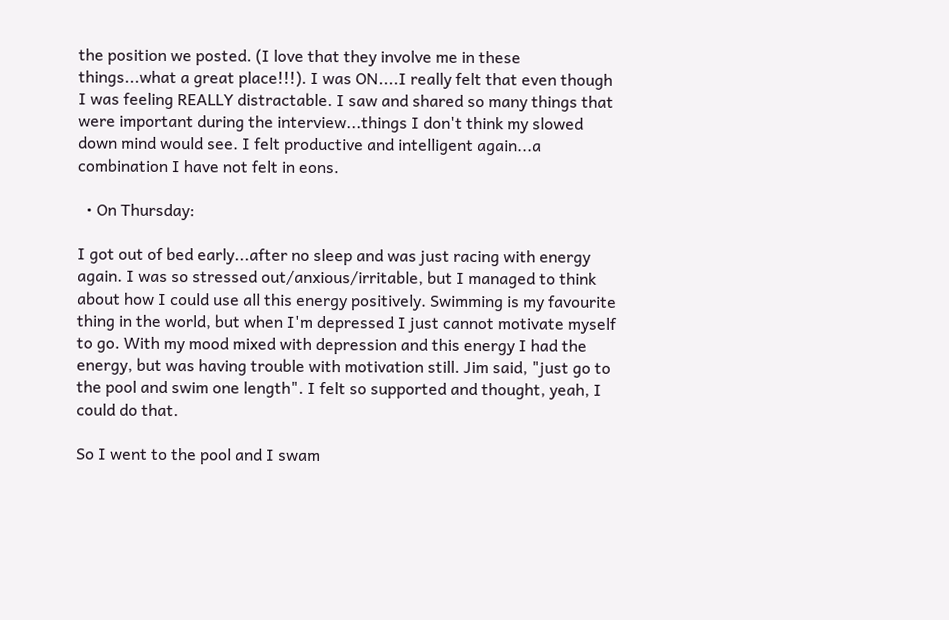the position we posted. (I love that they involve me in these things...what a great place!!!). I was ON....I really felt that even though I was feeling REALLY distractable. I saw and shared so many things that were important during the interview...things I don't think my slowed down mind would see. I felt productive and intelligent again...a combination I have not felt in eons.

  • On Thursday:

I got out of bed early...after no sleep and was just racing with energy again. I was so stressed out/anxious/irritable, but I managed to think about how I could use all this energy positively. Swimming is my favourite thing in the world, but when I'm depressed I just cannot motivate myself to go. With my mood mixed with depression and this energy I had the energy, but was having trouble with motivation still. Jim said, "just go to the pool and swim one length". I felt so supported and thought, yeah, I could do that.

So I went to the pool and I swam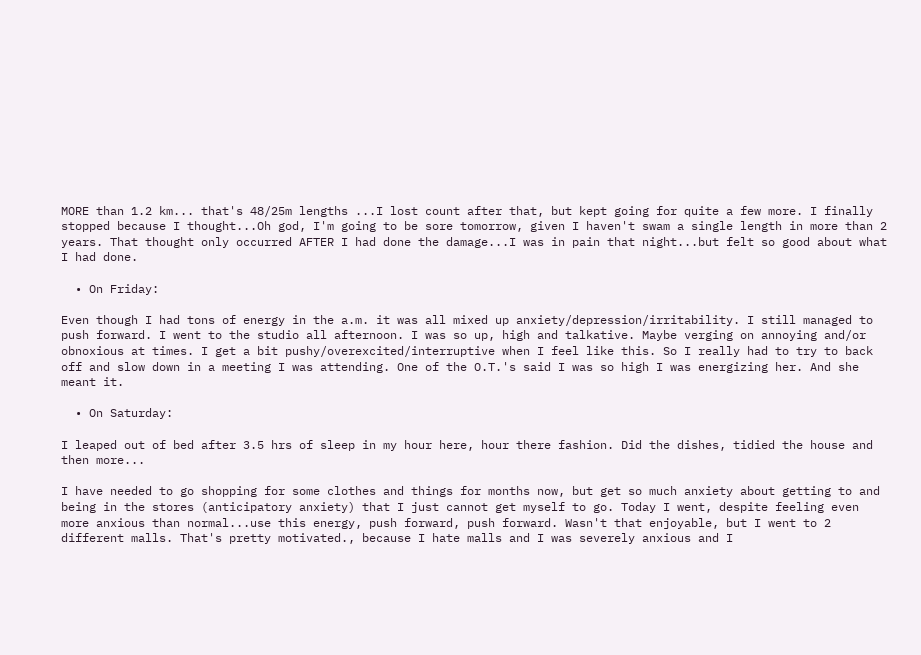MORE than 1.2 km... that's 48/25m lengths ...I lost count after that, but kept going for quite a few more. I finally stopped because I thought...Oh god, I'm going to be sore tomorrow, given I haven't swam a single length in more than 2 years. That thought only occurred AFTER I had done the damage...I was in pain that night...but felt so good about what I had done.

  • On Friday:

Even though I had tons of energy in the a.m. it was all mixed up anxiety/depression/irritability. I still managed to push forward. I went to the studio all afternoon. I was so up, high and talkative. Maybe verging on annoying and/or obnoxious at times. I get a bit pushy/overexcited/interruptive when I feel like this. So I really had to try to back off and slow down in a meeting I was attending. One of the O.T.'s said I was so high I was energizing her. And she meant it.

  • On Saturday:

I leaped out of bed after 3.5 hrs of sleep in my hour here, hour there fashion. Did the dishes, tidied the house and then more...

I have needed to go shopping for some clothes and things for months now, but get so much anxiety about getting to and being in the stores (anticipatory anxiety) that I just cannot get myself to go. Today I went, despite feeling even more anxious than normal...use this energy, push forward, push forward. Wasn't that enjoyable, but I went to 2 different malls. That's pretty motivated., because I hate malls and I was severely anxious and I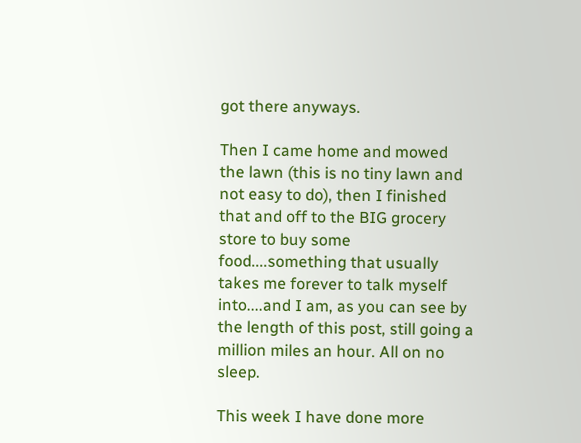got there anyways.

Then I came home and mowed the lawn (this is no tiny lawn and not easy to do), then I finished that and off to the BIG grocery store to buy some food....something that usually takes me forever to talk myself into....and I am, as you can see by the length of this post, still going a million miles an hour. All on no sleep.

This week I have done more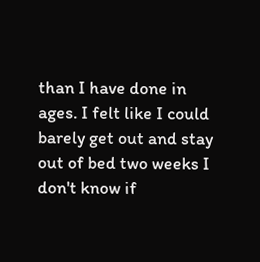than I have done in ages. I felt like I could barely get out and stay out of bed two weeks I don't know if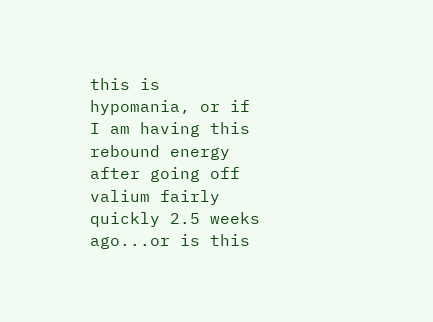this is hypomania, or if I am having this rebound energy after going off valium fairly quickly 2.5 weeks ago...or is this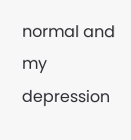normal and my depression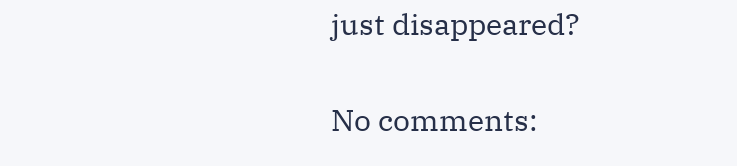just disappeared?

No comments: